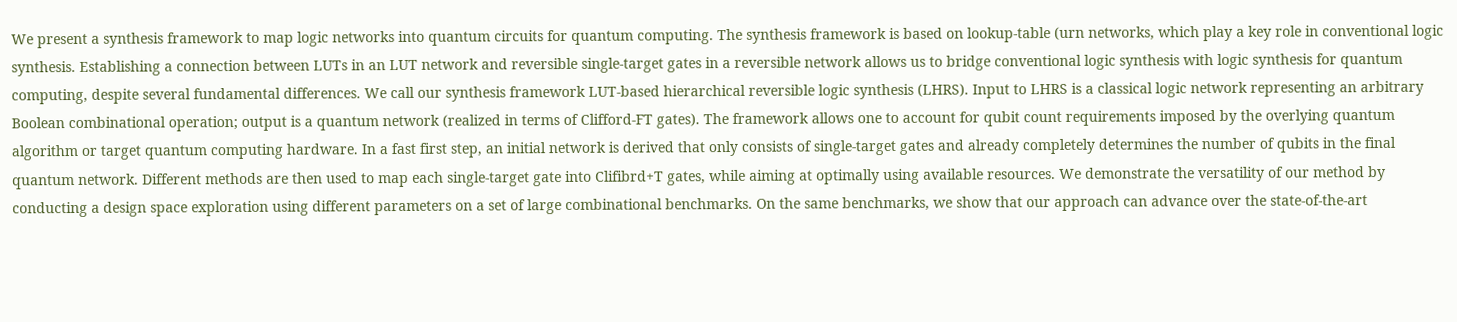We present a synthesis framework to map logic networks into quantum circuits for quantum computing. The synthesis framework is based on lookup-table (urn networks, which play a key role in conventional logic synthesis. Establishing a connection between LUTs in an LUT network and reversible single-target gates in a reversible network allows us to bridge conventional logic synthesis with logic synthesis for quantum computing, despite several fundamental differences. We call our synthesis framework LUT-based hierarchical reversible logic synthesis (LHRS). Input to LHRS is a classical logic network representing an arbitrary Boolean combinational operation; output is a quantum network (realized in terms of Clifford-FT gates). The framework allows one to account for qubit count requirements imposed by the overlying quantum algorithm or target quantum computing hardware. In a fast first step, an initial network is derived that only consists of single-target gates and already completely determines the number of qubits in the final quantum network. Different methods are then used to map each single-target gate into Clifibrd+T gates, while aiming at optimally using available resources. We demonstrate the versatility of our method by conducting a design space exploration using different parameters on a set of large combinational benchmarks. On the same benchmarks, we show that our approach can advance over the state-of-the-art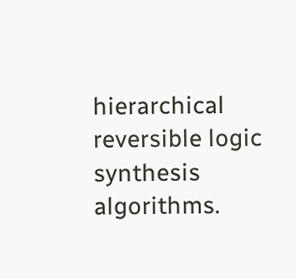hierarchical reversible logic synthesis algorithms.